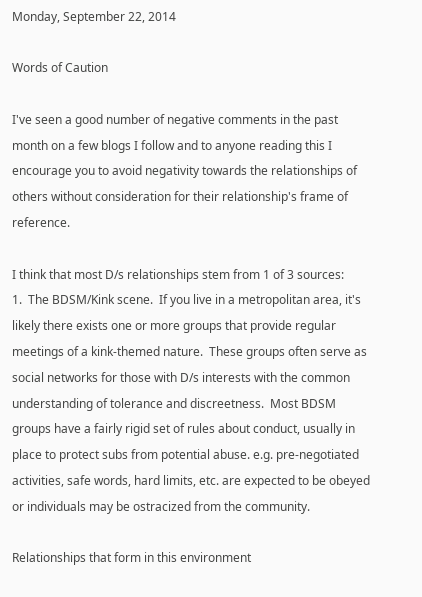Monday, September 22, 2014

Words of Caution

I've seen a good number of negative comments in the past month on a few blogs I follow and to anyone reading this I encourage you to avoid negativity towards the relationships of others without consideration for their relationship's frame of reference.

I think that most D/s relationships stem from 1 of 3 sources:
1.  The BDSM/Kink scene.  If you live in a metropolitan area, it's likely there exists one or more groups that provide regular meetings of a kink-themed nature.  These groups often serve as social networks for those with D/s interests with the common understanding of tolerance and discreetness.  Most BDSM groups have a fairly rigid set of rules about conduct, usually in place to protect subs from potential abuse. e.g. pre-negotiated activities, safe words, hard limits, etc. are expected to be obeyed or individuals may be ostracized from the community.

Relationships that form in this environment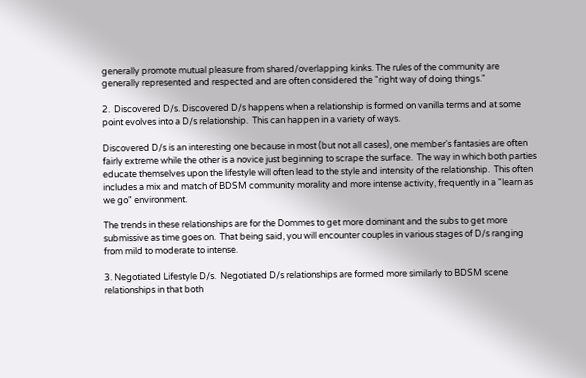generally promote mutual pleasure from shared/overlapping kinks. The rules of the community are generally represented and respected and are often considered the "right way of doing things."

2.  Discovered D/s. Discovered D/s happens when a relationship is formed on vanilla terms and at some point evolves into a D/s relationship.  This can happen in a variety of ways.

Discovered D/s is an interesting one because in most (but not all cases), one member's fantasies are often fairly extreme while the other is a novice just beginning to scrape the surface.  The way in which both parties educate themselves upon the lifestyle will often lead to the style and intensity of the relationship.  This often includes a mix and match of BDSM community morality and more intense activity, frequently in a "learn as we go" environment.

The trends in these relationships are for the Dommes to get more dominant and the subs to get more submissive as time goes on.  That being said, you will encounter couples in various stages of D/s ranging from mild to moderate to intense.

3. Negotiated Lifestyle D/s.  Negotiated D/s relationships are formed more similarly to BDSM scene relationships in that both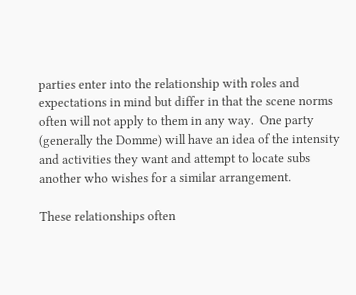parties enter into the relationship with roles and expectations in mind but differ in that the scene norms often will not apply to them in any way.  One party (generally the Domme) will have an idea of the intensity and activities they want and attempt to locate subs another who wishes for a similar arrangement.

These relationships often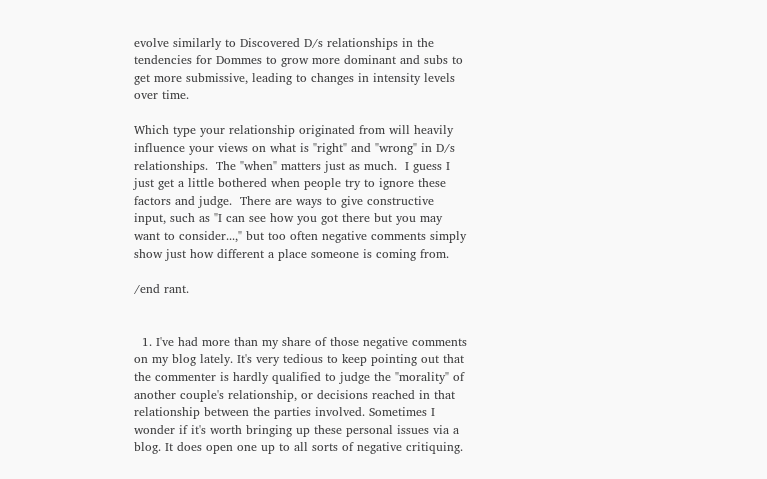evolve similarly to Discovered D/s relationships in the tendencies for Dommes to grow more dominant and subs to get more submissive, leading to changes in intensity levels over time.

Which type your relationship originated from will heavily influence your views on what is "right" and "wrong" in D/s relationships.  The "when" matters just as much.  I guess I just get a little bothered when people try to ignore these factors and judge.  There are ways to give constructive input, such as "I can see how you got there but you may want to consider...," but too often negative comments simply show just how different a place someone is coming from.

/end rant.


  1. I've had more than my share of those negative comments on my blog lately. It's very tedious to keep pointing out that the commenter is hardly qualified to judge the "morality" of another couple's relationship, or decisions reached in that relationship between the parties involved. Sometimes I wonder if it's worth bringing up these personal issues via a blog. It does open one up to all sorts of negative critiquing.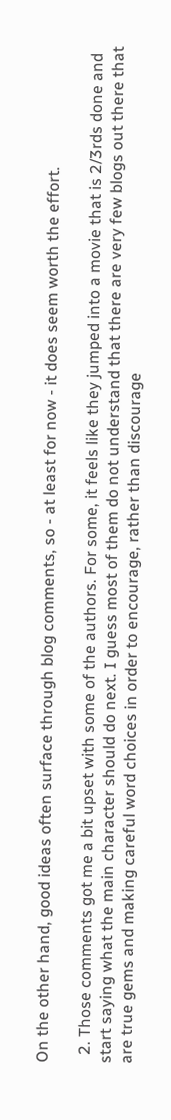On the other hand, good ideas often surface through blog comments, so - at least for now - it does seem worth the effort.

  2. Those comments got me a bit upset with some of the authors. For some, it feels like they jumped into a movie that is 2/3rds done and start saying what the main character should do next. I guess most of them do not understand that there are very few blogs out there that are true gems and making careful word choices in order to encourage, rather than discourage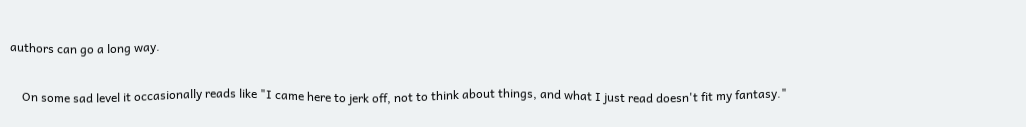authors can go a long way.

    On some sad level it occasionally reads like "I came here to jerk off, not to think about things, and what I just read doesn't fit my fantasy."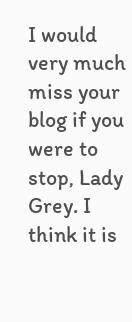I would very much miss your blog if you were to stop, Lady Grey. I think it is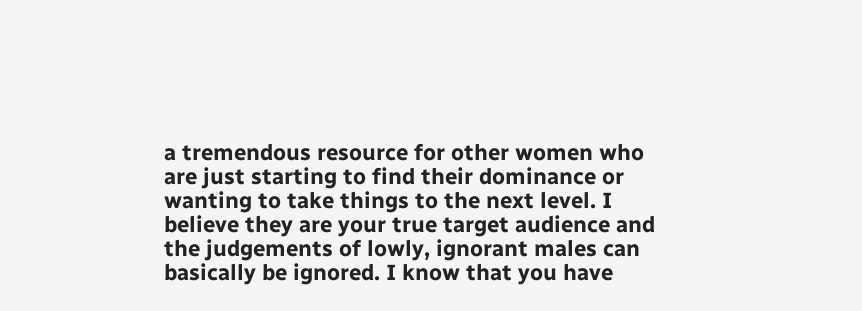a tremendous resource for other women who are just starting to find their dominance or wanting to take things to the next level. I believe they are your true target audience and the judgements of lowly, ignorant males can basically be ignored. I know that you have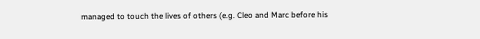managed to touch the lives of others (e.g. Cleo and Marc before his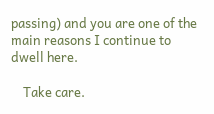passing) and you are one of the main reasons I continue to dwell here.

    Take care.